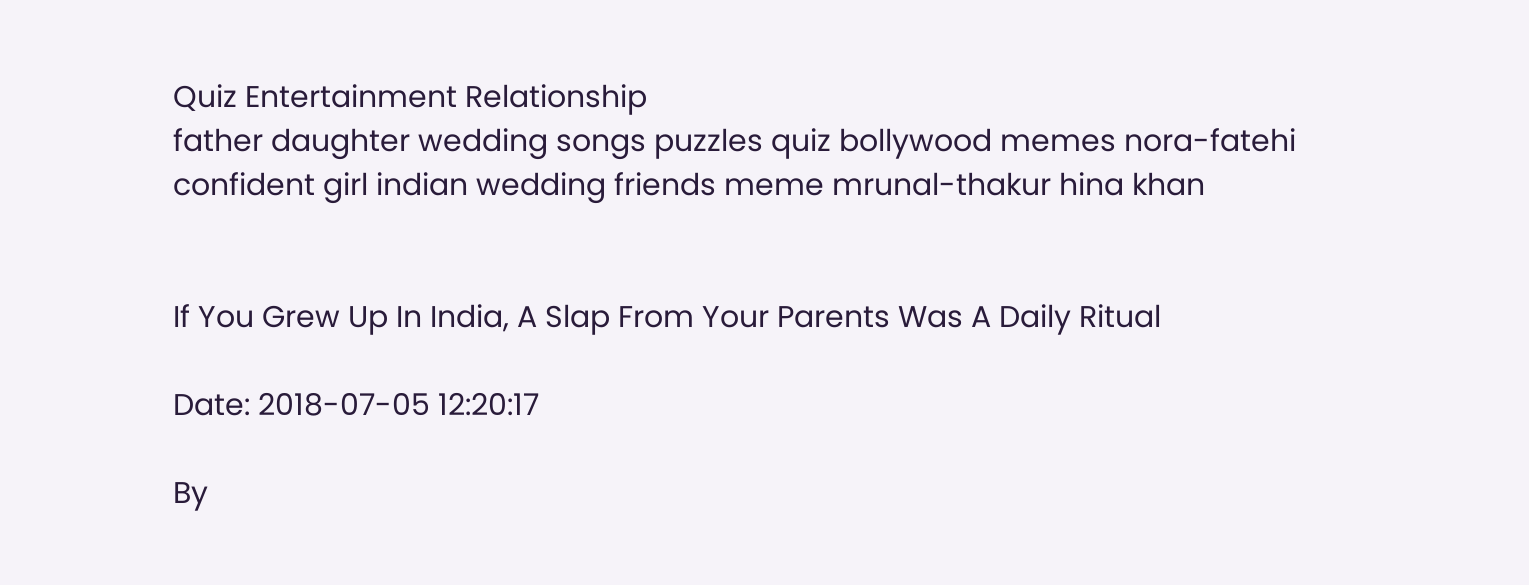Quiz Entertainment Relationship
father daughter wedding songs puzzles quiz bollywood memes nora-fatehi confident girl indian wedding friends meme mrunal-thakur hina khan


If You Grew Up In India, A Slap From Your Parents Was A Daily Ritual

Date: 2018-07-05 12:20:17

By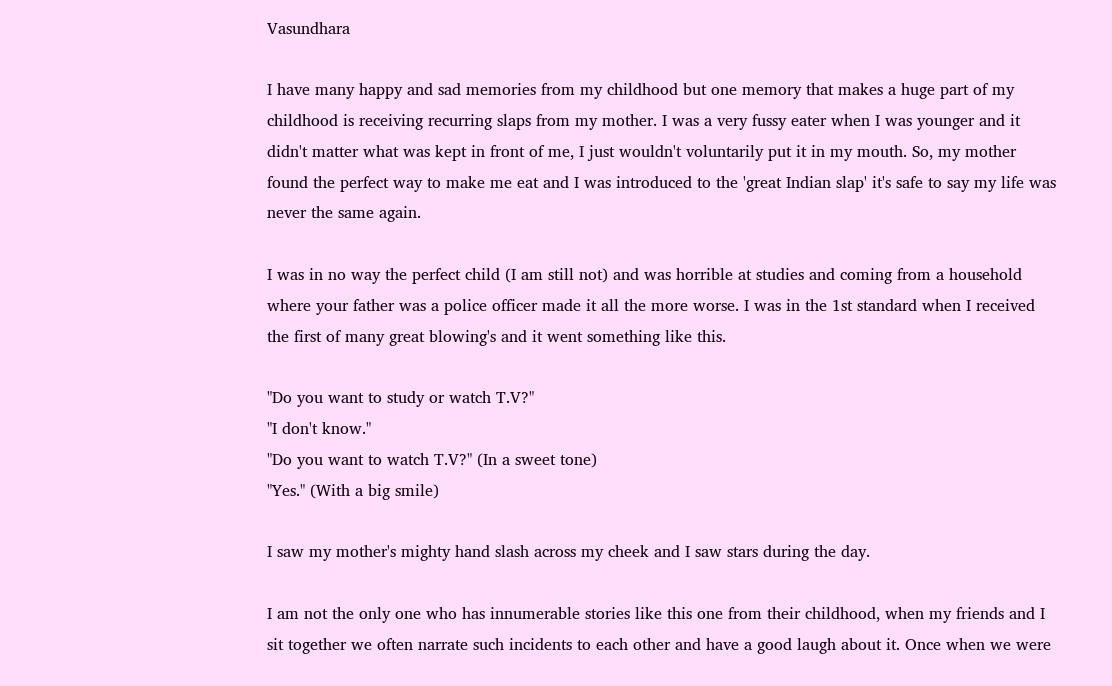Vasundhara

I have many happy and sad memories from my childhood but one memory that makes a huge part of my childhood is receiving recurring slaps from my mother. I was a very fussy eater when I was younger and it didn't matter what was kept in front of me, I just wouldn't voluntarily put it in my mouth. So, my mother found the perfect way to make me eat and I was introduced to the 'great Indian slap' it's safe to say my life was never the same again.

I was in no way the perfect child (I am still not) and was horrible at studies and coming from a household where your father was a police officer made it all the more worse. I was in the 1st standard when I received the first of many great blowing's and it went something like this.

"Do you want to study or watch T.V?"
"I don't know."
"Do you want to watch T.V?" (In a sweet tone)
"Yes." (With a big smile)

I saw my mother's mighty hand slash across my cheek and I saw stars during the day.

I am not the only one who has innumerable stories like this one from their childhood, when my friends and I sit together we often narrate such incidents to each other and have a good laugh about it. Once when we were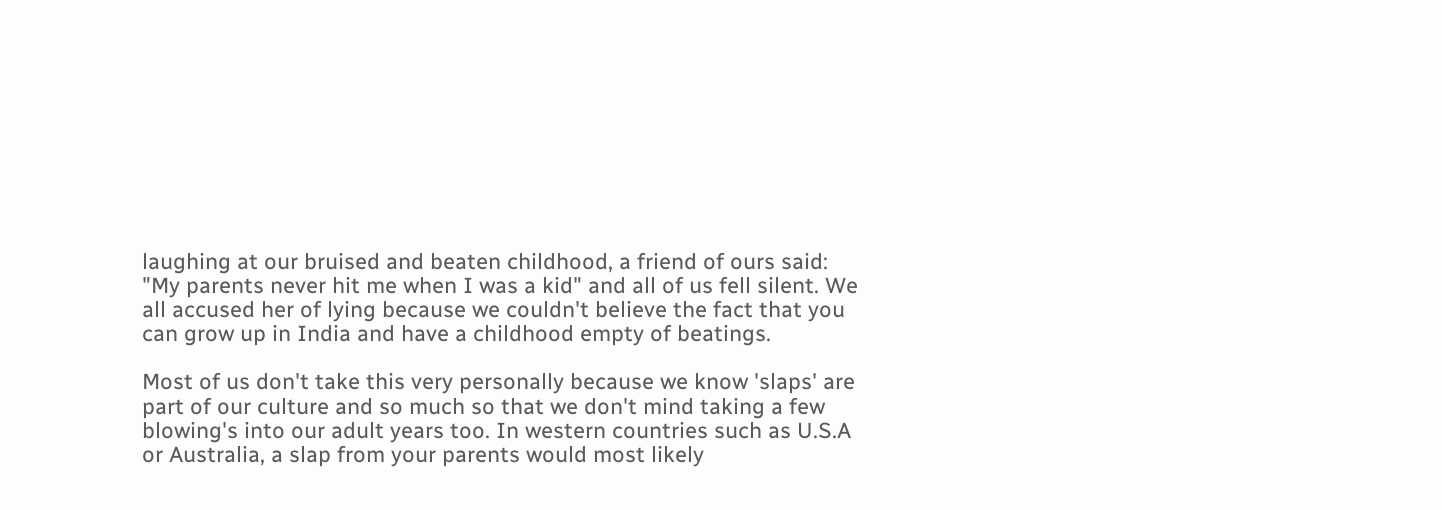laughing at our bruised and beaten childhood, a friend of ours said: "My parents never hit me when I was a kid" and all of us fell silent. We all accused her of lying because we couldn't believe the fact that you can grow up in India and have a childhood empty of beatings.

Most of us don't take this very personally because we know 'slaps' are part of our culture and so much so that we don't mind taking a few blowing's into our adult years too. In western countries such as U.S.A or Australia, a slap from your parents would most likely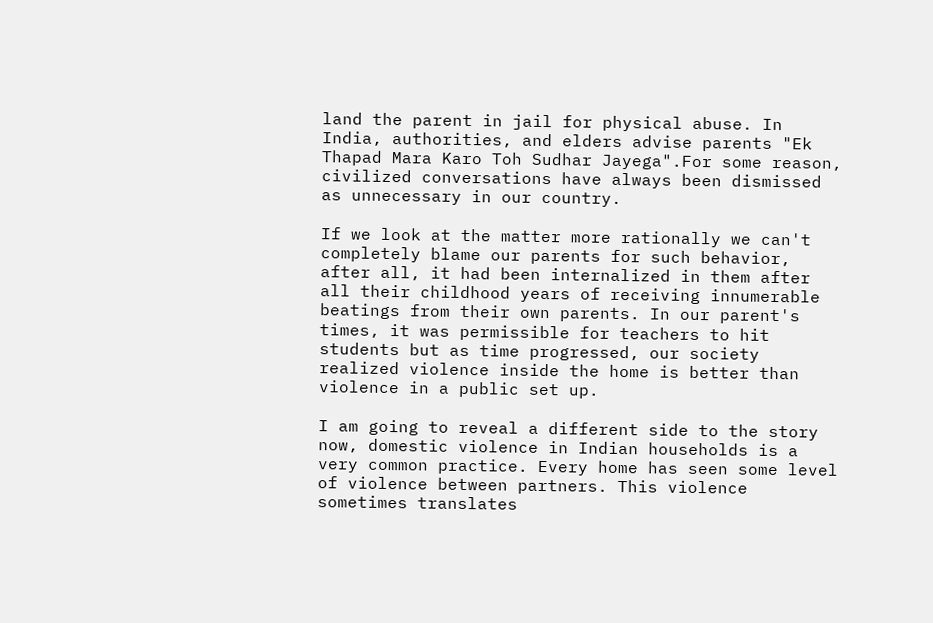land the parent in jail for physical abuse. In India, authorities, and elders advise parents "Ek Thapad Mara Karo Toh Sudhar Jayega".For some reason, civilized conversations have always been dismissed as unnecessary in our country.

If we look at the matter more rationally we can't completely blame our parents for such behavior, after all, it had been internalized in them after all their childhood years of receiving innumerable beatings from their own parents. In our parent's times, it was permissible for teachers to hit students but as time progressed, our society realized violence inside the home is better than violence in a public set up.

I am going to reveal a different side to the story now, domestic violence in Indian households is a very common practice. Every home has seen some level of violence between partners. This violence sometimes translates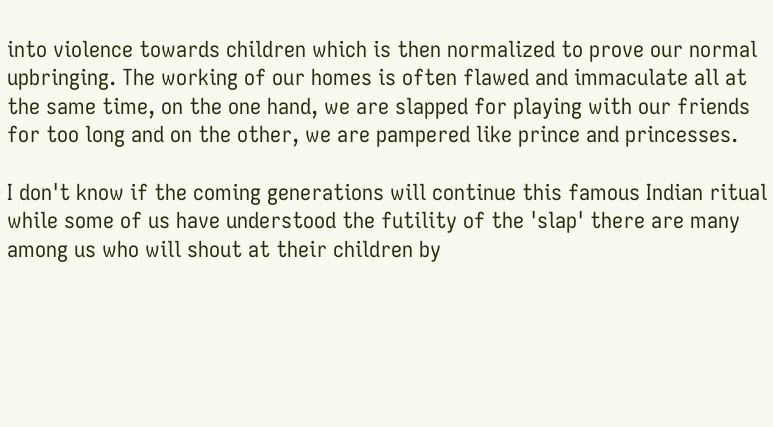into violence towards children which is then normalized to prove our normal upbringing. The working of our homes is often flawed and immaculate all at the same time, on the one hand, we are slapped for playing with our friends for too long and on the other, we are pampered like prince and princesses.

I don't know if the coming generations will continue this famous Indian ritual while some of us have understood the futility of the 'slap' there are many among us who will shout at their children by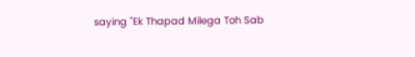saying "Ek Thapad Milega Toh Sab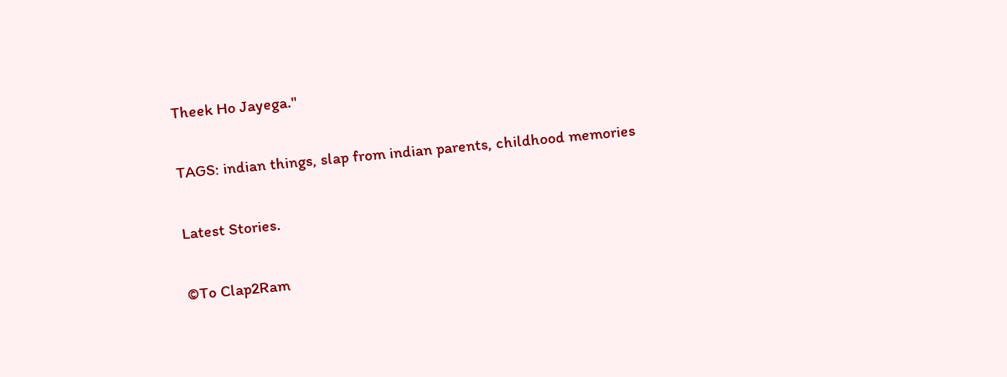Theek Ho Jayega."

TAGS: indian things, slap from indian parents, childhood memories

Latest Stories.

©To Clap2Ram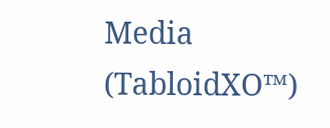Media (TabloidXO™)